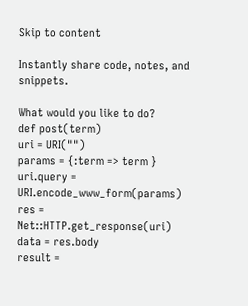Skip to content

Instantly share code, notes, and snippets.

What would you like to do?
def post(term)
uri = URI("")
params = {:term => term }
uri.query = URI.encode_www_form(params)
res = Net::HTTP.get_response(uri)
data = res.body
result =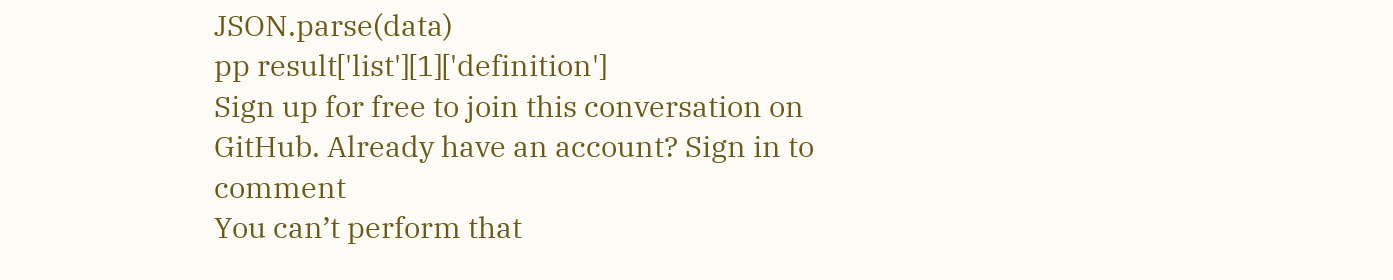JSON.parse(data)
pp result['list'][1]['definition']
Sign up for free to join this conversation on GitHub. Already have an account? Sign in to comment
You can’t perform that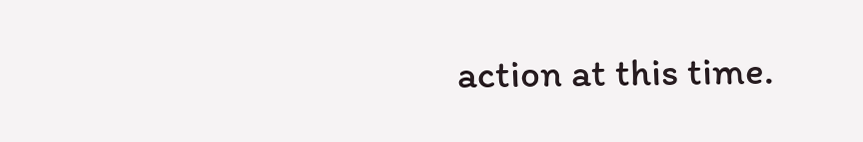action at this time.